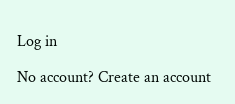Log in

No account? Create an account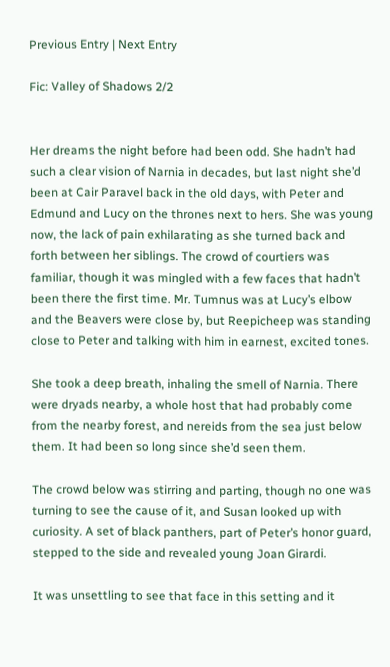Previous Entry | Next Entry

Fic: Valley of Shadows 2/2


Her dreams the night before had been odd. She hadn’t had such a clear vision of Narnia in decades, but last night she’d been at Cair Paravel back in the old days, with Peter and Edmund and Lucy on the thrones next to hers. She was young now, the lack of pain exhilarating as she turned back and forth between her siblings. The crowd of courtiers was familiar, though it was mingled with a few faces that hadn’t been there the first time. Mr. Tumnus was at Lucy’s elbow and the Beavers were close by, but Reepicheep was standing close to Peter and talking with him in earnest, excited tones.

She took a deep breath, inhaling the smell of Narnia. There were dryads nearby, a whole host that had probably come from the nearby forest, and nereids from the sea just below them. It had been so long since she’d seen them.

The crowd below was stirring and parting, though no one was turning to see the cause of it, and Susan looked up with curiosity. A set of black panthers, part of Peter’s honor guard, stepped to the side and revealed young Joan Girardi.

It was unsettling to see that face in this setting and it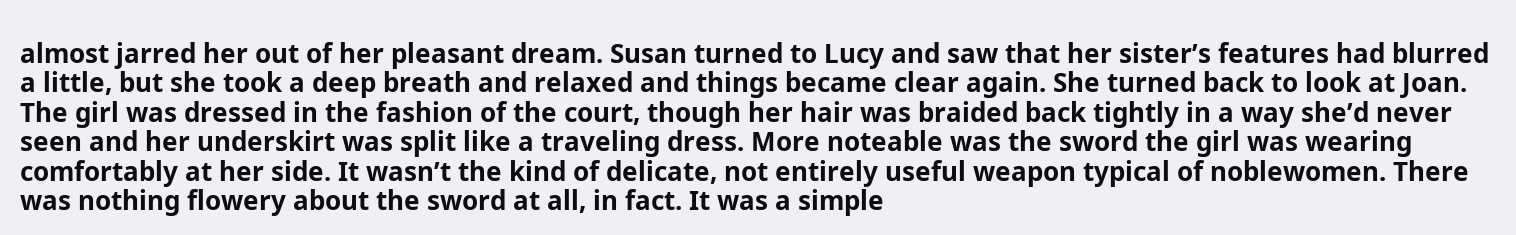almost jarred her out of her pleasant dream. Susan turned to Lucy and saw that her sister’s features had blurred a little, but she took a deep breath and relaxed and things became clear again. She turned back to look at Joan. The girl was dressed in the fashion of the court, though her hair was braided back tightly in a way she’d never seen and her underskirt was split like a traveling dress. More noteable was the sword the girl was wearing comfortably at her side. It wasn’t the kind of delicate, not entirely useful weapon typical of noblewomen. There was nothing flowery about the sword at all, in fact. It was a simple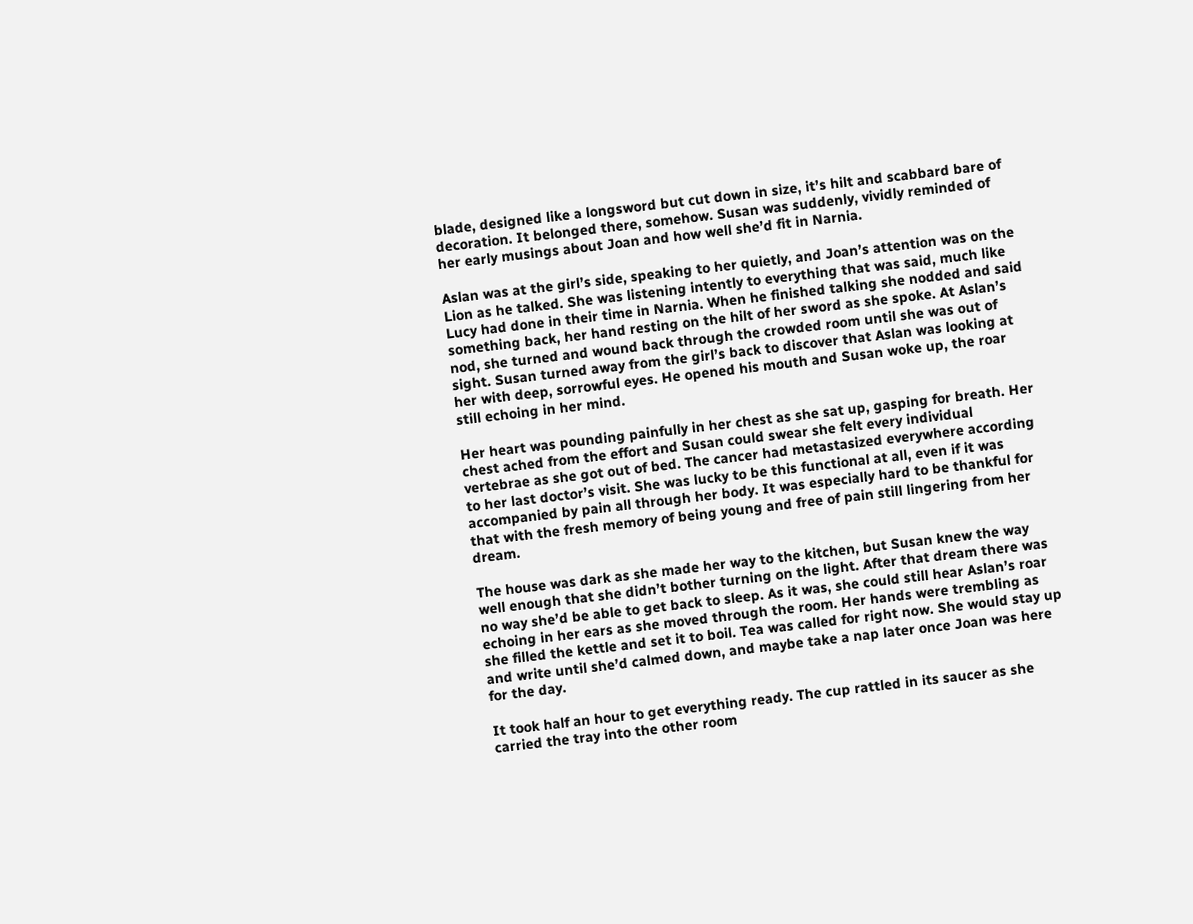blade, designed like a longsword but cut down in size, it’s hilt and scabbard bare of decoration. It belonged there, somehow. Susan was suddenly, vividly reminded of her early musings about Joan and how well she’d fit in Narnia.

Aslan was at the girl’s side, speaking to her quietly, and Joan’s attention was on the Lion as he talked. She was listening intently to everything that was said, much like Lucy had done in their time in Narnia. When he finished talking she nodded and said something back, her hand resting on the hilt of her sword as she spoke. At Aslan’s nod, she turned and wound back through the crowded room until she was out of sight. Susan turned away from the girl’s back to discover that Aslan was looking at her with deep, sorrowful eyes. He opened his mouth and Susan woke up, the roar still echoing in her mind.

Her heart was pounding painfully in her chest as she sat up, gasping for breath. Her chest ached from the effort and Susan could swear she felt every individual vertebrae as she got out of bed. The cancer had metastasized everywhere according to her last doctor’s visit. She was lucky to be this functional at all, even if it was accompanied by pain all through her body. It was especially hard to be thankful for that with the fresh memory of being young and free of pain still lingering from her dream.

The house was dark as she made her way to the kitchen, but Susan knew the way well enough that she didn’t bother turning on the light. After that dream there was no way she’d be able to get back to sleep. As it was, she could still hear Aslan’s roar echoing in her ears as she moved through the room. Her hands were trembling as she filled the kettle and set it to boil. Tea was called for right now. She would stay up and write until she’d calmed down, and maybe take a nap later once Joan was here for the day.

It took half an hour to get everything ready. The cup rattled in its saucer as she carried the tray into the other room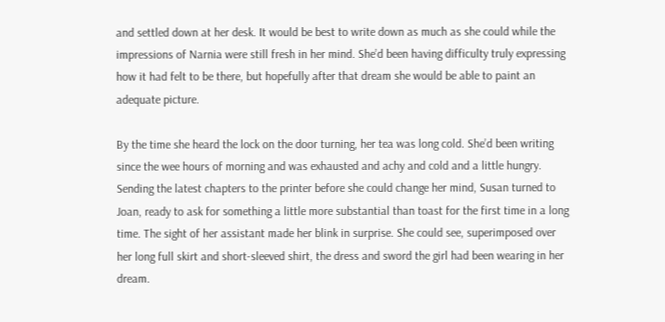and settled down at her desk. It would be best to write down as much as she could while the impressions of Narnia were still fresh in her mind. She’d been having difficulty truly expressing how it had felt to be there, but hopefully after that dream she would be able to paint an adequate picture.

By the time she heard the lock on the door turning, her tea was long cold. She’d been writing since the wee hours of morning and was exhausted and achy and cold and a little hungry. Sending the latest chapters to the printer before she could change her mind, Susan turned to Joan, ready to ask for something a little more substantial than toast for the first time in a long time. The sight of her assistant made her blink in surprise. She could see, superimposed over her long full skirt and short-sleeved shirt, the dress and sword the girl had been wearing in her dream.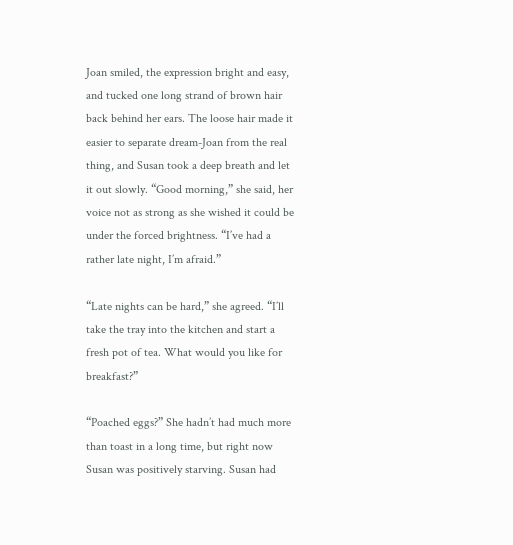Joan smiled, the expression bright and easy, and tucked one long strand of brown hair back behind her ears. The loose hair made it easier to separate dream-Joan from the real thing, and Susan took a deep breath and let it out slowly. “Good morning,” she said, her voice not as strong as she wished it could be under the forced brightness. “I’ve had a rather late night, I’m afraid.”

“Late nights can be hard,” she agreed. “I’ll take the tray into the kitchen and start a fresh pot of tea. What would you like for breakfast?”

“Poached eggs?” She hadn’t had much more than toast in a long time, but right now Susan was positively starving. Susan had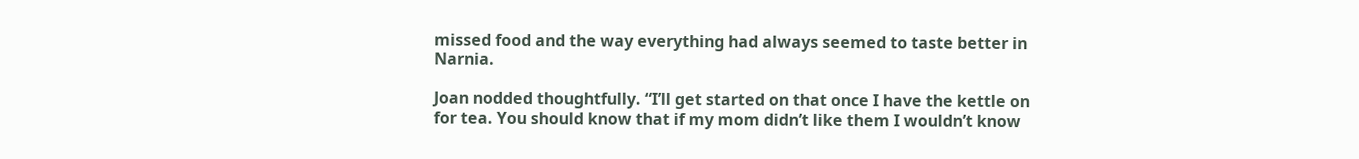missed food and the way everything had always seemed to taste better in Narnia.

Joan nodded thoughtfully. “I’ll get started on that once I have the kettle on for tea. You should know that if my mom didn’t like them I wouldn’t know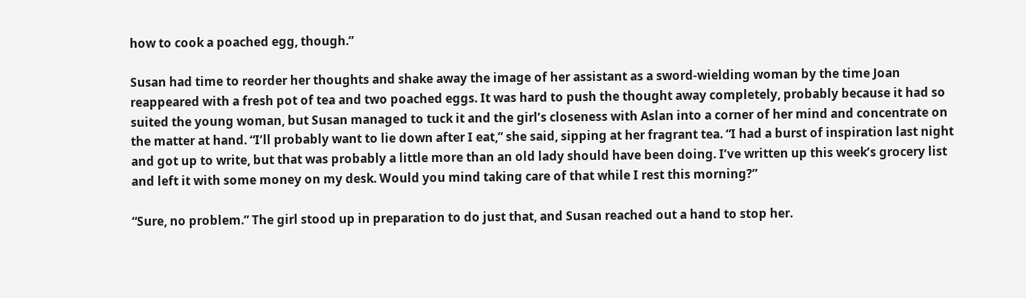how to cook a poached egg, though.”

Susan had time to reorder her thoughts and shake away the image of her assistant as a sword-wielding woman by the time Joan reappeared with a fresh pot of tea and two poached eggs. It was hard to push the thought away completely, probably because it had so suited the young woman, but Susan managed to tuck it and the girl’s closeness with Aslan into a corner of her mind and concentrate on the matter at hand. “I’ll probably want to lie down after I eat,” she said, sipping at her fragrant tea. “I had a burst of inspiration last night and got up to write, but that was probably a little more than an old lady should have been doing. I’ve written up this week’s grocery list and left it with some money on my desk. Would you mind taking care of that while I rest this morning?”

“Sure, no problem.” The girl stood up in preparation to do just that, and Susan reached out a hand to stop her.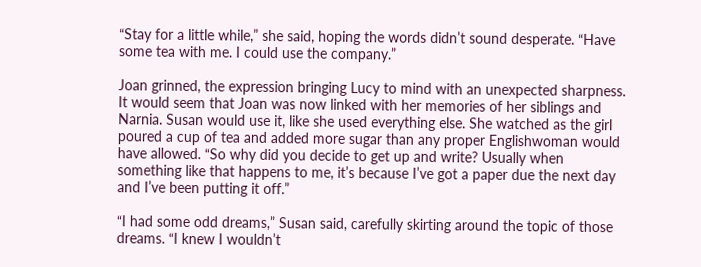“Stay for a little while,” she said, hoping the words didn’t sound desperate. “Have some tea with me. I could use the company.”

Joan grinned, the expression bringing Lucy to mind with an unexpected sharpness. It would seem that Joan was now linked with her memories of her siblings and Narnia. Susan would use it, like she used everything else. She watched as the girl poured a cup of tea and added more sugar than any proper Englishwoman would have allowed. “So why did you decide to get up and write? Usually when something like that happens to me, it’s because I’ve got a paper due the next day and I’ve been putting it off.”

“I had some odd dreams,” Susan said, carefully skirting around the topic of those dreams. “I knew I wouldn’t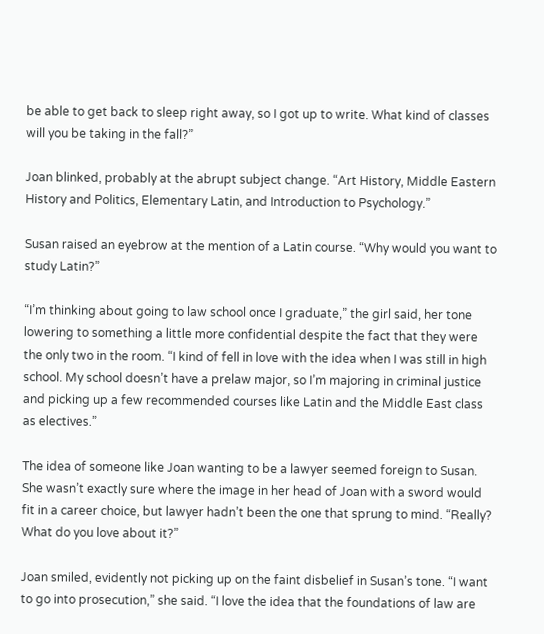be able to get back to sleep right away, so I got up to write. What kind of classes will you be taking in the fall?”

Joan blinked, probably at the abrupt subject change. “Art History, Middle Eastern History and Politics, Elementary Latin, and Introduction to Psychology.”

Susan raised an eyebrow at the mention of a Latin course. “Why would you want to study Latin?”

“I’m thinking about going to law school once I graduate,” the girl said, her tone lowering to something a little more confidential despite the fact that they were the only two in the room. “I kind of fell in love with the idea when I was still in high school. My school doesn’t have a prelaw major, so I’m majoring in criminal justice and picking up a few recommended courses like Latin and the Middle East class as electives.”

The idea of someone like Joan wanting to be a lawyer seemed foreign to Susan. She wasn’t exactly sure where the image in her head of Joan with a sword would fit in a career choice, but lawyer hadn’t been the one that sprung to mind. “Really? What do you love about it?”

Joan smiled, evidently not picking up on the faint disbelief in Susan’s tone. “I want to go into prosecution,” she said. “I love the idea that the foundations of law are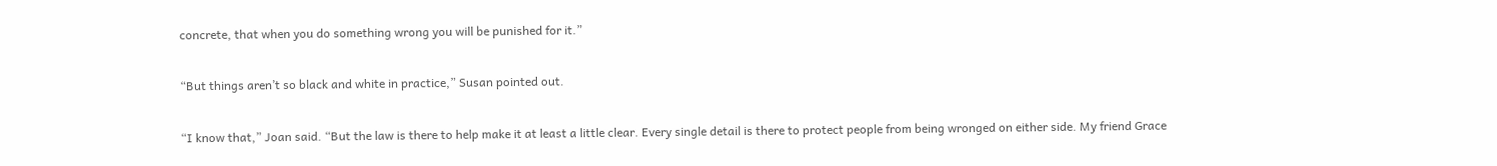concrete, that when you do something wrong you will be punished for it.”

“But things aren’t so black and white in practice,” Susan pointed out.

“I know that,” Joan said. “But the law is there to help make it at least a little clear. Every single detail is there to protect people from being wronged on either side. My friend Grace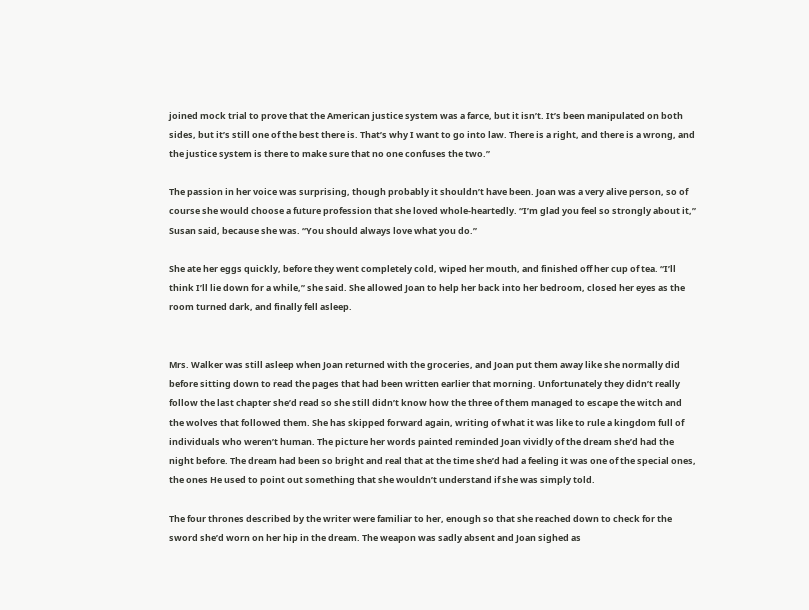joined mock trial to prove that the American justice system was a farce, but it isn’t. It’s been manipulated on both sides, but it’s still one of the best there is. That’s why I want to go into law. There is a right, and there is a wrong, and the justice system is there to make sure that no one confuses the two.”

The passion in her voice was surprising, though probably it shouldn’t have been. Joan was a very alive person, so of course she would choose a future profession that she loved whole-heartedly. “I’m glad you feel so strongly about it,” Susan said, because she was. “You should always love what you do.”

She ate her eggs quickly, before they went completely cold, wiped her mouth, and finished off her cup of tea. “I’ll think I’ll lie down for a while,” she said. She allowed Joan to help her back into her bedroom, closed her eyes as the room turned dark, and finally fell asleep.


Mrs. Walker was still asleep when Joan returned with the groceries, and Joan put them away like she normally did before sitting down to read the pages that had been written earlier that morning. Unfortunately they didn’t really follow the last chapter she’d read so she still didn’t know how the three of them managed to escape the witch and the wolves that followed them. She has skipped forward again, writing of what it was like to rule a kingdom full of individuals who weren’t human. The picture her words painted reminded Joan vividly of the dream she’d had the night before. The dream had been so bright and real that at the time she’d had a feeling it was one of the special ones, the ones He used to point out something that she wouldn’t understand if she was simply told.

The four thrones described by the writer were familiar to her, enough so that she reached down to check for the sword she’d worn on her hip in the dream. The weapon was sadly absent and Joan sighed as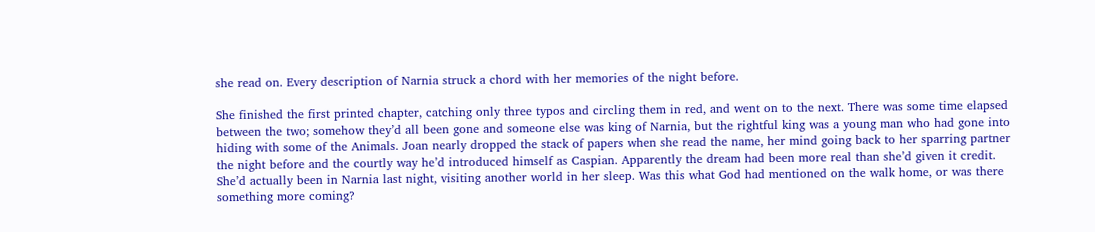she read on. Every description of Narnia struck a chord with her memories of the night before.

She finished the first printed chapter, catching only three typos and circling them in red, and went on to the next. There was some time elapsed between the two; somehow they’d all been gone and someone else was king of Narnia, but the rightful king was a young man who had gone into hiding with some of the Animals. Joan nearly dropped the stack of papers when she read the name, her mind going back to her sparring partner the night before and the courtly way he’d introduced himself as Caspian. Apparently the dream had been more real than she’d given it credit. She’d actually been in Narnia last night, visiting another world in her sleep. Was this what God had mentioned on the walk home, or was there something more coming?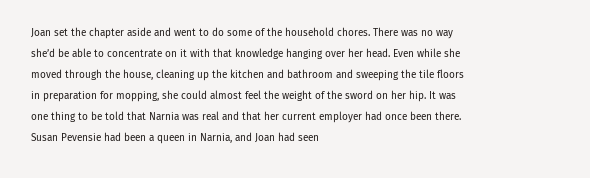Joan set the chapter aside and went to do some of the household chores. There was no way she’d be able to concentrate on it with that knowledge hanging over her head. Even while she moved through the house, cleaning up the kitchen and bathroom and sweeping the tile floors in preparation for mopping, she could almost feel the weight of the sword on her hip. It was one thing to be told that Narnia was real and that her current employer had once been there. Susan Pevensie had been a queen in Narnia, and Joan had seen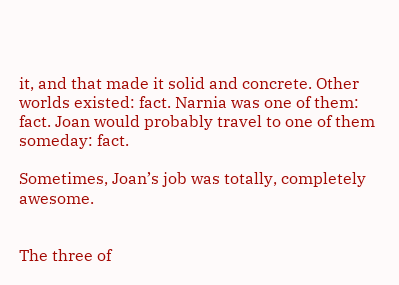it, and that made it solid and concrete. Other worlds existed: fact. Narnia was one of them: fact. Joan would probably travel to one of them someday: fact.

Sometimes, Joan’s job was totally, completely awesome.


The three of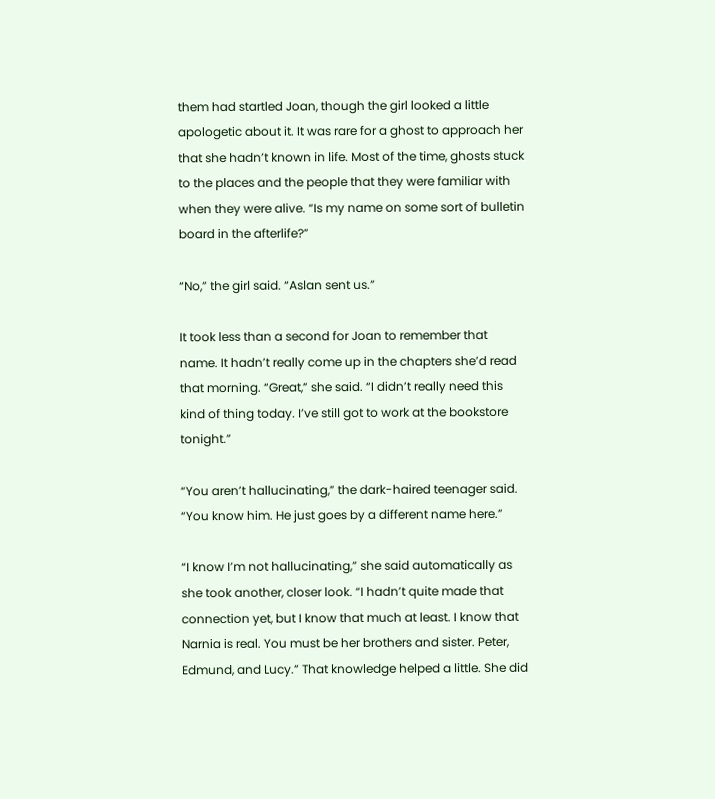them had startled Joan, though the girl looked a little apologetic about it. It was rare for a ghost to approach her that she hadn’t known in life. Most of the time, ghosts stuck to the places and the people that they were familiar with when they were alive. “Is my name on some sort of bulletin board in the afterlife?”

“No,” the girl said. “Aslan sent us.”

It took less than a second for Joan to remember that name. It hadn’t really come up in the chapters she’d read that morning. “Great,” she said. “I didn’t really need this kind of thing today. I’ve still got to work at the bookstore tonight.”

“You aren’t hallucinating,” the dark-haired teenager said. “You know him. He just goes by a different name here.”

“I know I’m not hallucinating,” she said automatically as she took another, closer look. “I hadn’t quite made that connection yet, but I know that much at least. I know that Narnia is real. You must be her brothers and sister. Peter, Edmund, and Lucy.” That knowledge helped a little. She did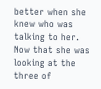better when she knew who was talking to her. Now that she was looking at the three of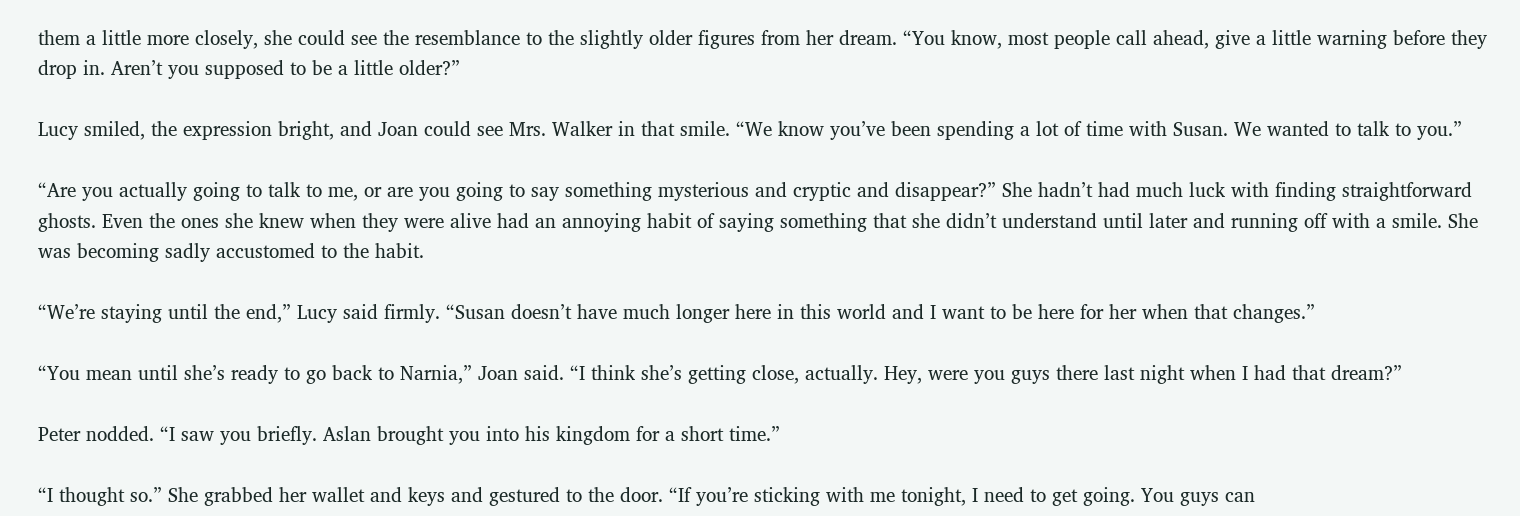them a little more closely, she could see the resemblance to the slightly older figures from her dream. “You know, most people call ahead, give a little warning before they drop in. Aren’t you supposed to be a little older?”

Lucy smiled, the expression bright, and Joan could see Mrs. Walker in that smile. “We know you’ve been spending a lot of time with Susan. We wanted to talk to you.”

“Are you actually going to talk to me, or are you going to say something mysterious and cryptic and disappear?” She hadn’t had much luck with finding straightforward ghosts. Even the ones she knew when they were alive had an annoying habit of saying something that she didn’t understand until later and running off with a smile. She was becoming sadly accustomed to the habit.

“We’re staying until the end,” Lucy said firmly. “Susan doesn’t have much longer here in this world and I want to be here for her when that changes.”

“You mean until she’s ready to go back to Narnia,” Joan said. “I think she’s getting close, actually. Hey, were you guys there last night when I had that dream?”

Peter nodded. “I saw you briefly. Aslan brought you into his kingdom for a short time.”

“I thought so.” She grabbed her wallet and keys and gestured to the door. “If you’re sticking with me tonight, I need to get going. You guys can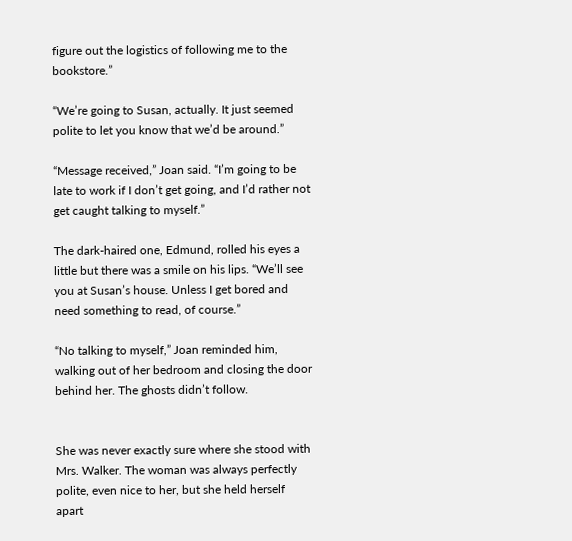figure out the logistics of following me to the bookstore.”

“We’re going to Susan, actually. It just seemed polite to let you know that we’d be around.”

“Message received,” Joan said. “I’m going to be late to work if I don’t get going, and I’d rather not get caught talking to myself.”

The dark-haired one, Edmund, rolled his eyes a little but there was a smile on his lips. “We’ll see you at Susan’s house. Unless I get bored and need something to read, of course.”

“No talking to myself,” Joan reminded him, walking out of her bedroom and closing the door behind her. The ghosts didn’t follow.


She was never exactly sure where she stood with Mrs. Walker. The woman was always perfectly polite, even nice to her, but she held herself apart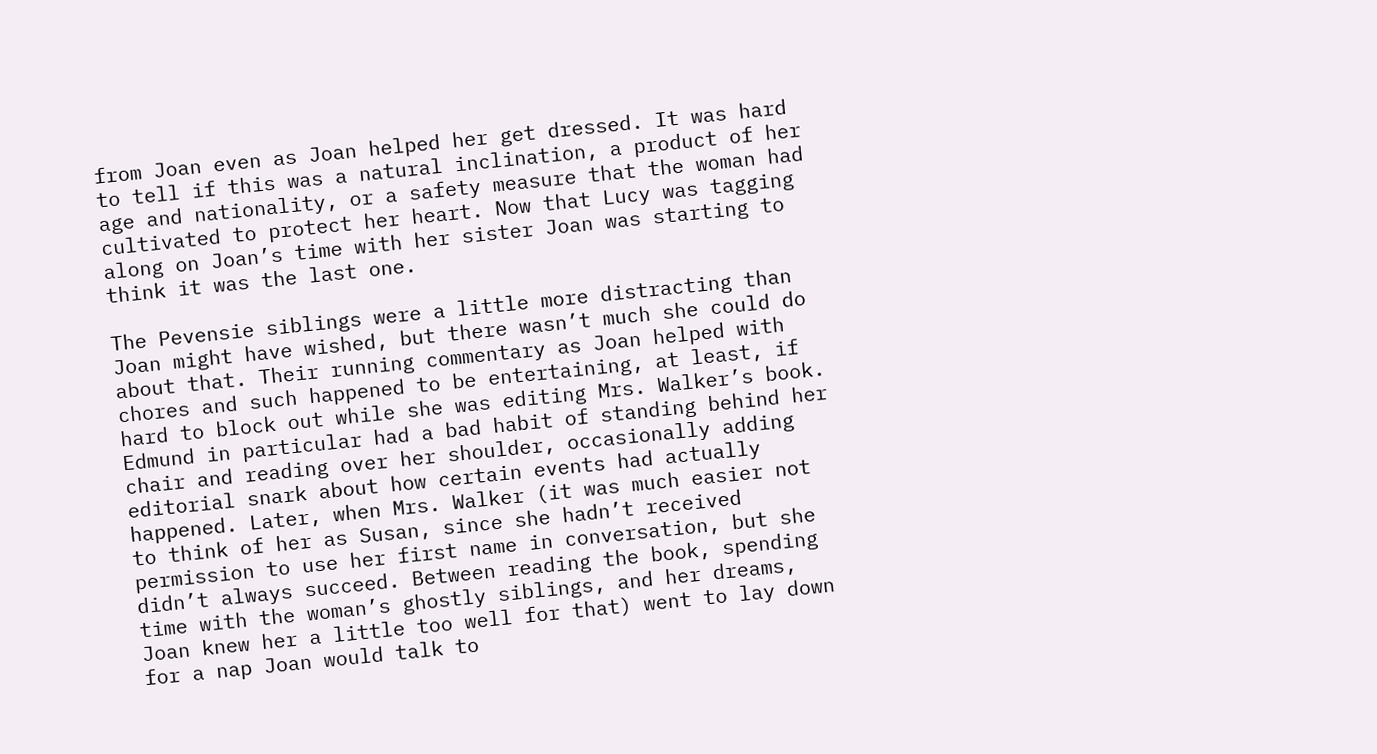from Joan even as Joan helped her get dressed. It was hard to tell if this was a natural inclination, a product of her age and nationality, or a safety measure that the woman had cultivated to protect her heart. Now that Lucy was tagging along on Joan’s time with her sister Joan was starting to think it was the last one.

The Pevensie siblings were a little more distracting than Joan might have wished, but there wasn’t much she could do about that. Their running commentary as Joan helped with chores and such happened to be entertaining, at least, if hard to block out while she was editing Mrs. Walker’s book. Edmund in particular had a bad habit of standing behind her chair and reading over her shoulder, occasionally adding editorial snark about how certain events had actually happened. Later, when Mrs. Walker (it was much easier not to think of her as Susan, since she hadn’t received permission to use her first name in conversation, but she didn’t always succeed. Between reading the book, spending time with the woman’s ghostly siblings, and her dreams, Joan knew her a little too well for that) went to lay down for a nap Joan would talk to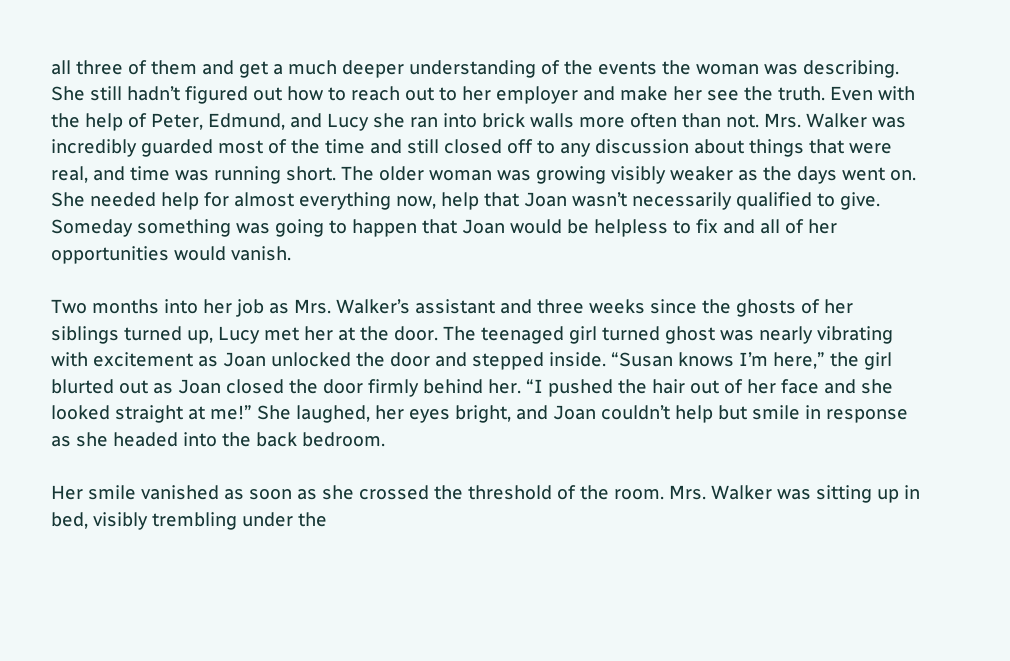all three of them and get a much deeper understanding of the events the woman was describing.
She still hadn’t figured out how to reach out to her employer and make her see the truth. Even with the help of Peter, Edmund, and Lucy she ran into brick walls more often than not. Mrs. Walker was incredibly guarded most of the time and still closed off to any discussion about things that were real, and time was running short. The older woman was growing visibly weaker as the days went on. She needed help for almost everything now, help that Joan wasn’t necessarily qualified to give. Someday something was going to happen that Joan would be helpless to fix and all of her opportunities would vanish.

Two months into her job as Mrs. Walker’s assistant and three weeks since the ghosts of her siblings turned up, Lucy met her at the door. The teenaged girl turned ghost was nearly vibrating with excitement as Joan unlocked the door and stepped inside. “Susan knows I’m here,” the girl blurted out as Joan closed the door firmly behind her. “I pushed the hair out of her face and she looked straight at me!” She laughed, her eyes bright, and Joan couldn’t help but smile in response as she headed into the back bedroom.

Her smile vanished as soon as she crossed the threshold of the room. Mrs. Walker was sitting up in bed, visibly trembling under the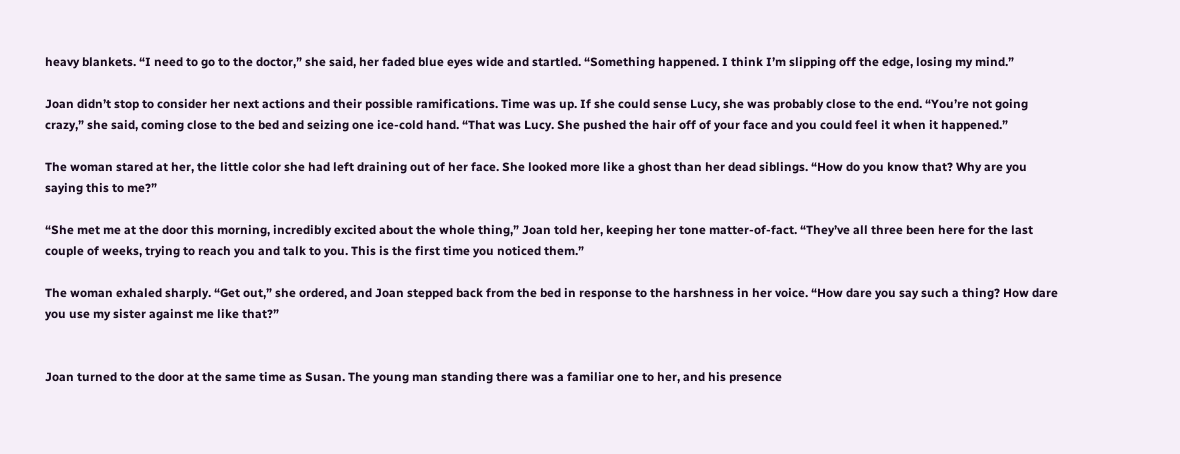heavy blankets. “I need to go to the doctor,” she said, her faded blue eyes wide and startled. “Something happened. I think I’m slipping off the edge, losing my mind.”

Joan didn’t stop to consider her next actions and their possible ramifications. Time was up. If she could sense Lucy, she was probably close to the end. “You’re not going crazy,” she said, coming close to the bed and seizing one ice-cold hand. “That was Lucy. She pushed the hair off of your face and you could feel it when it happened.”

The woman stared at her, the little color she had left draining out of her face. She looked more like a ghost than her dead siblings. “How do you know that? Why are you saying this to me?”

“She met me at the door this morning, incredibly excited about the whole thing,” Joan told her, keeping her tone matter-of-fact. “They’ve all three been here for the last couple of weeks, trying to reach you and talk to you. This is the first time you noticed them.”

The woman exhaled sharply. “Get out,” she ordered, and Joan stepped back from the bed in response to the harshness in her voice. “How dare you say such a thing? How dare you use my sister against me like that?”


Joan turned to the door at the same time as Susan. The young man standing there was a familiar one to her, and his presence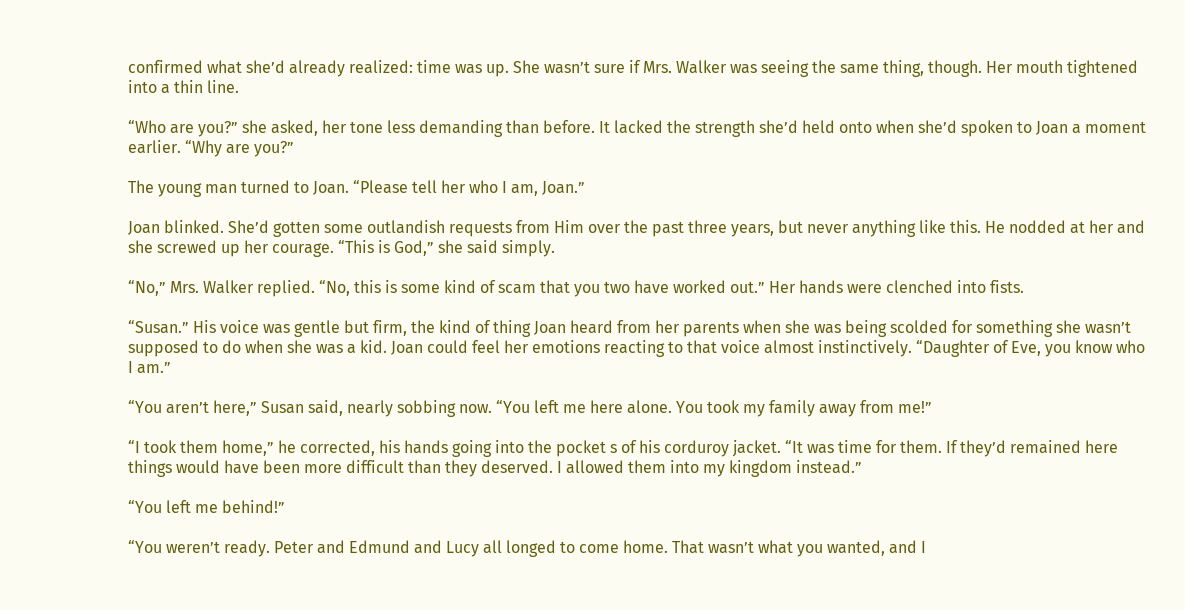confirmed what she’d already realized: time was up. She wasn’t sure if Mrs. Walker was seeing the same thing, though. Her mouth tightened into a thin line.

“Who are you?” she asked, her tone less demanding than before. It lacked the strength she’d held onto when she’d spoken to Joan a moment earlier. “Why are you?”

The young man turned to Joan. “Please tell her who I am, Joan.”

Joan blinked. She’d gotten some outlandish requests from Him over the past three years, but never anything like this. He nodded at her and she screwed up her courage. “This is God,” she said simply.

“No,” Mrs. Walker replied. “No, this is some kind of scam that you two have worked out.” Her hands were clenched into fists.

“Susan.” His voice was gentle but firm, the kind of thing Joan heard from her parents when she was being scolded for something she wasn’t supposed to do when she was a kid. Joan could feel her emotions reacting to that voice almost instinctively. “Daughter of Eve, you know who I am.”

“You aren’t here,” Susan said, nearly sobbing now. “You left me here alone. You took my family away from me!”

“I took them home,” he corrected, his hands going into the pocket s of his corduroy jacket. “It was time for them. If they’d remained here things would have been more difficult than they deserved. I allowed them into my kingdom instead.”

“You left me behind!”

“You weren’t ready. Peter and Edmund and Lucy all longed to come home. That wasn’t what you wanted, and I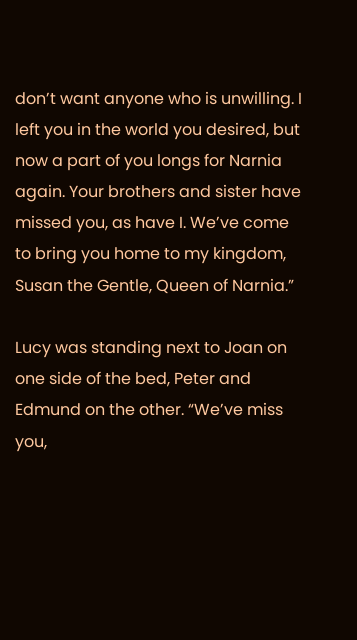don’t want anyone who is unwilling. I left you in the world you desired, but now a part of you longs for Narnia again. Your brothers and sister have missed you, as have I. We’ve come to bring you home to my kingdom, Susan the Gentle, Queen of Narnia.”

Lucy was standing next to Joan on one side of the bed, Peter and Edmund on the other. “We’ve miss you,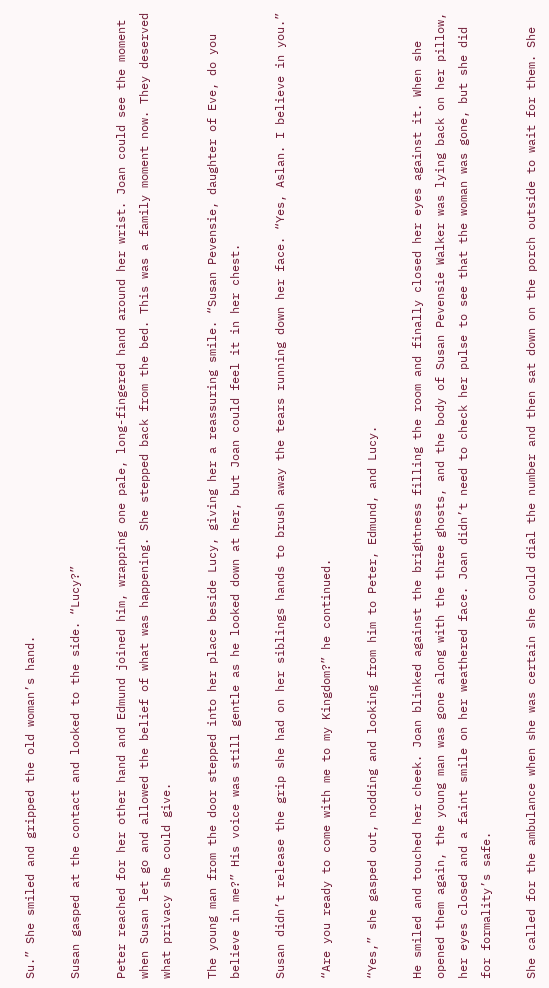Su.” She smiled and gripped the old woman’s hand.

Susan gasped at the contact and looked to the side. “Lucy?”

Peter reached for her other hand and Edmund joined him, wrapping one pale, long-fingered hand around her wrist. Joan could see the moment when Susan let go and allowed the belief of what was happening. She stepped back from the bed. This was a family moment now. They deserved what privacy she could give.

The young man from the door stepped into her place beside Lucy, giving her a reassuring smile. “Susan Pevensie, daughter of Eve, do you believe in me?” His voice was still gentle as he looked down at her, but Joan could feel it in her chest.

Susan didn’t release the grip she had on her siblings hands to brush away the tears running down her face. “Yes, Aslan. I believe in you.”

“Are you ready to come with me to my Kingdom?” he continued.

“Yes,” she gasped out, nodding and looking from him to Peter, Edmund, and Lucy.

He smiled and touched her cheek. Joan blinked against the brightness filling the room and finally closed her eyes against it. When she opened them again, the young man was gone along with the three ghosts, and the body of Susan Pevensie Walker was lying back on her pillow, her eyes closed and a faint smile on her weathered face. Joan didn’t need to check her pulse to see that the woman was gone, but she did for formality’s safe.

She called for the ambulance when she was certain she could dial the number and then sat down on the porch outside to wait for them. She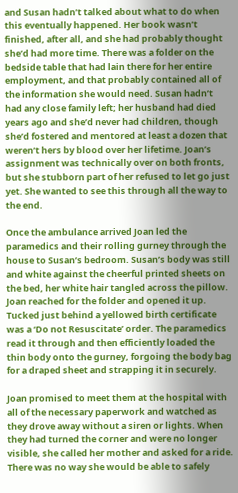and Susan hadn’t talked about what to do when this eventually happened. Her book wasn’t finished, after all, and she had probably thought she’d had more time. There was a folder on the bedside table that had lain there for her entire employment, and that probably contained all of the information she would need. Susan hadn’t had any close family left; her husband had died years ago and she’d never had children, though she’d fostered and mentored at least a dozen that weren’t hers by blood over her lifetime. Joan’s assignment was technically over on both fronts, but she stubborn part of her refused to let go just yet. She wanted to see this through all the way to the end.

Once the ambulance arrived Joan led the paramedics and their rolling gurney through the house to Susan’s bedroom. Susan’s body was still and white against the cheerful printed sheets on the bed, her white hair tangled across the pillow. Joan reached for the folder and opened it up. Tucked just behind a yellowed birth certificate was a ‘Do not Resuscitate’ order. The paramedics read it through and then efficiently loaded the thin body onto the gurney, forgoing the body bag for a draped sheet and strapping it in securely.

Joan promised to meet them at the hospital with all of the necessary paperwork and watched as they drove away without a siren or lights. When they had turned the corner and were no longer visible, she called her mother and asked for a ride. There was no way she would be able to safely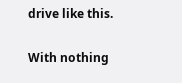drive like this.

With nothing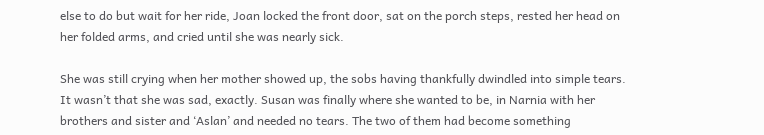else to do but wait for her ride, Joan locked the front door, sat on the porch steps, rested her head on her folded arms, and cried until she was nearly sick.

She was still crying when her mother showed up, the sobs having thankfully dwindled into simple tears. It wasn’t that she was sad, exactly. Susan was finally where she wanted to be, in Narnia with her brothers and sister and ‘Aslan’ and needed no tears. The two of them had become something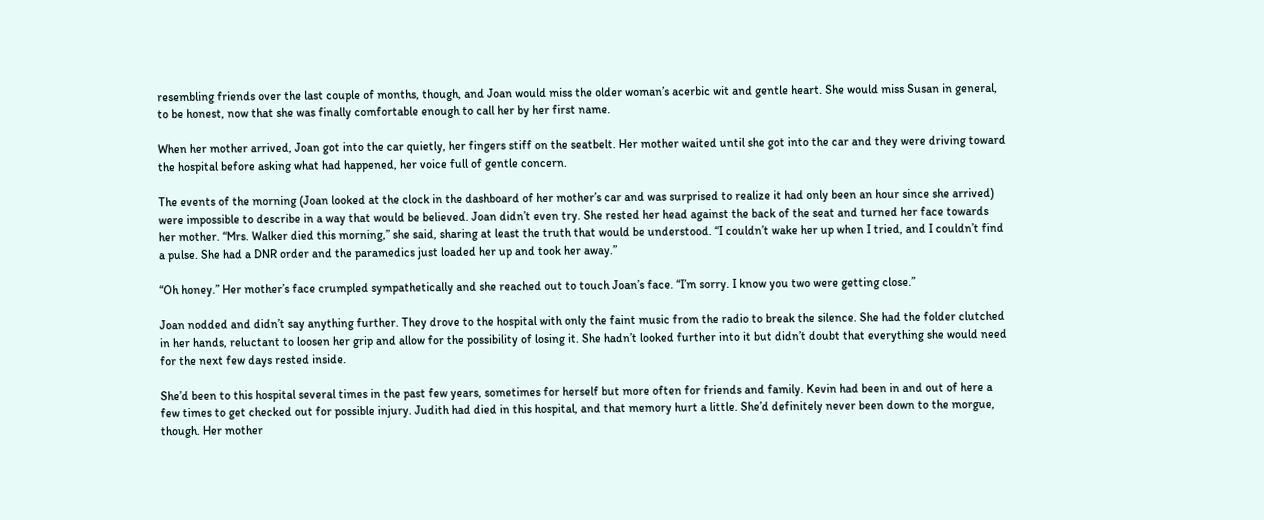resembling friends over the last couple of months, though, and Joan would miss the older woman’s acerbic wit and gentle heart. She would miss Susan in general, to be honest, now that she was finally comfortable enough to call her by her first name.

When her mother arrived, Joan got into the car quietly, her fingers stiff on the seatbelt. Her mother waited until she got into the car and they were driving toward the hospital before asking what had happened, her voice full of gentle concern.

The events of the morning (Joan looked at the clock in the dashboard of her mother’s car and was surprised to realize it had only been an hour since she arrived) were impossible to describe in a way that would be believed. Joan didn’t even try. She rested her head against the back of the seat and turned her face towards her mother. “Mrs. Walker died this morning,” she said, sharing at least the truth that would be understood. “I couldn’t wake her up when I tried, and I couldn’t find a pulse. She had a DNR order and the paramedics just loaded her up and took her away.”

“Oh honey.” Her mother’s face crumpled sympathetically and she reached out to touch Joan’s face. “I’m sorry. I know you two were getting close.”

Joan nodded and didn’t say anything further. They drove to the hospital with only the faint music from the radio to break the silence. She had the folder clutched in her hands, reluctant to loosen her grip and allow for the possibility of losing it. She hadn’t looked further into it but didn’t doubt that everything she would need for the next few days rested inside.

She’d been to this hospital several times in the past few years, sometimes for herself but more often for friends and family. Kevin had been in and out of here a few times to get checked out for possible injury. Judith had died in this hospital, and that memory hurt a little. She’d definitely never been down to the morgue, though. Her mother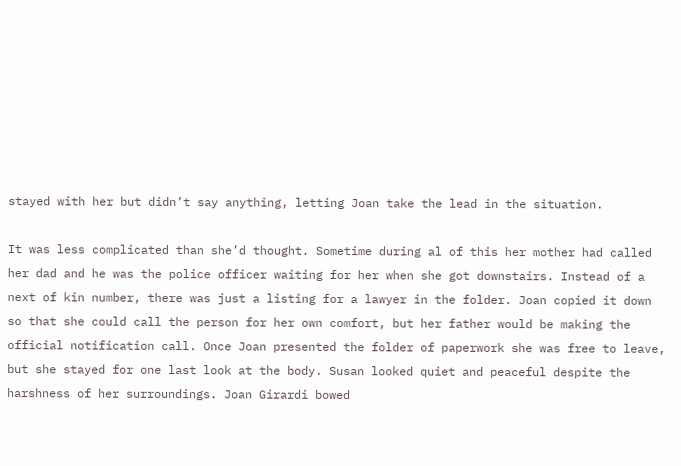stayed with her but didn’t say anything, letting Joan take the lead in the situation.

It was less complicated than she’d thought. Sometime during al of this her mother had called her dad and he was the police officer waiting for her when she got downstairs. Instead of a next of kin number, there was just a listing for a lawyer in the folder. Joan copied it down so that she could call the person for her own comfort, but her father would be making the official notification call. Once Joan presented the folder of paperwork she was free to leave, but she stayed for one last look at the body. Susan looked quiet and peaceful despite the harshness of her surroundings. Joan Girardi bowed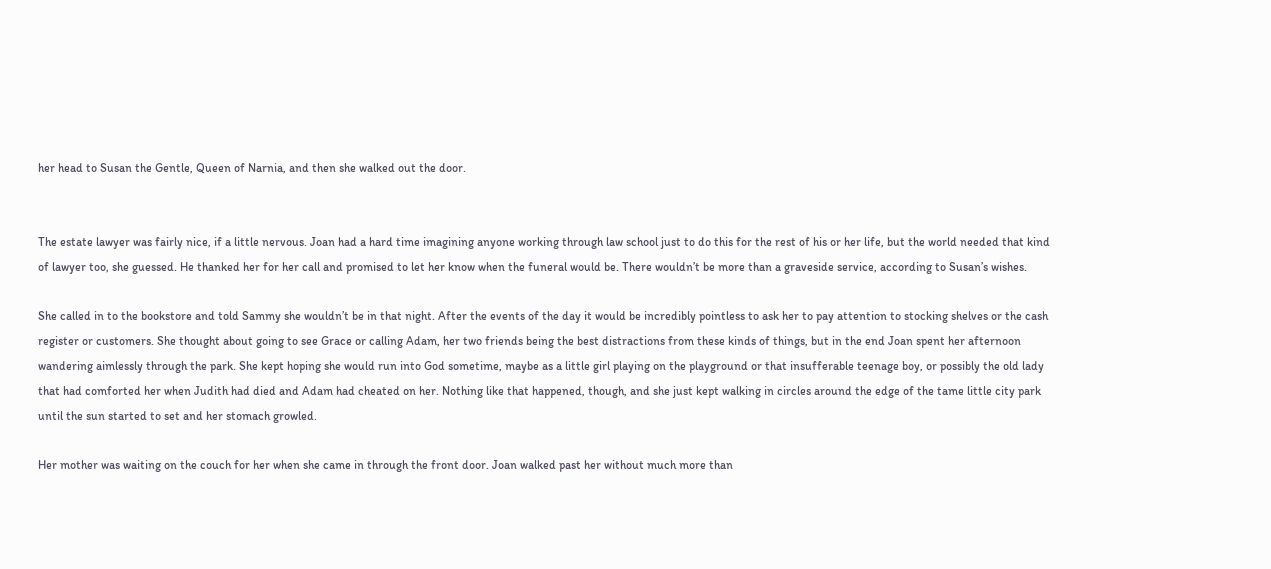her head to Susan the Gentle, Queen of Narnia, and then she walked out the door.


The estate lawyer was fairly nice, if a little nervous. Joan had a hard time imagining anyone working through law school just to do this for the rest of his or her life, but the world needed that kind of lawyer too, she guessed. He thanked her for her call and promised to let her know when the funeral would be. There wouldn’t be more than a graveside service, according to Susan’s wishes.

She called in to the bookstore and told Sammy she wouldn’t be in that night. After the events of the day it would be incredibly pointless to ask her to pay attention to stocking shelves or the cash register or customers. She thought about going to see Grace or calling Adam, her two friends being the best distractions from these kinds of things, but in the end Joan spent her afternoon wandering aimlessly through the park. She kept hoping she would run into God sometime, maybe as a little girl playing on the playground or that insufferable teenage boy, or possibly the old lady that had comforted her when Judith had died and Adam had cheated on her. Nothing like that happened, though, and she just kept walking in circles around the edge of the tame little city park until the sun started to set and her stomach growled.

Her mother was waiting on the couch for her when she came in through the front door. Joan walked past her without much more than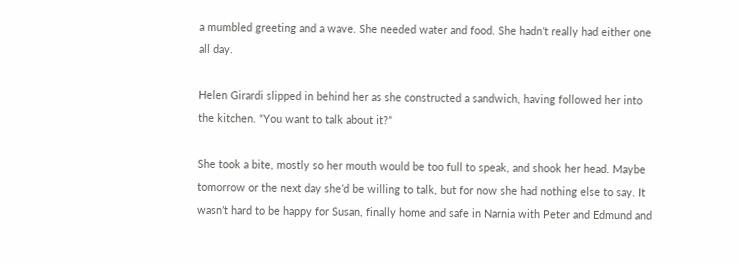a mumbled greeting and a wave. She needed water and food. She hadn’t really had either one all day.

Helen Girardi slipped in behind her as she constructed a sandwich, having followed her into the kitchen. “You want to talk about it?”

She took a bite, mostly so her mouth would be too full to speak, and shook her head. Maybe tomorrow or the next day she’d be willing to talk, but for now she had nothing else to say. It wasn’t hard to be happy for Susan, finally home and safe in Narnia with Peter and Edmund and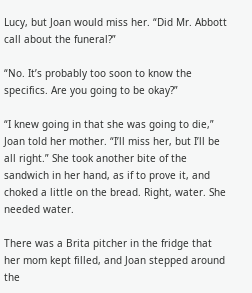Lucy, but Joan would miss her. “Did Mr. Abbott call about the funeral?”

“No. It’s probably too soon to know the specifics. Are you going to be okay?”

“I knew going in that she was going to die,” Joan told her mother. “I’ll miss her, but I’ll be all right.” She took another bite of the sandwich in her hand, as if to prove it, and choked a little on the bread. Right, water. She needed water.

There was a Brita pitcher in the fridge that her mom kept filled, and Joan stepped around the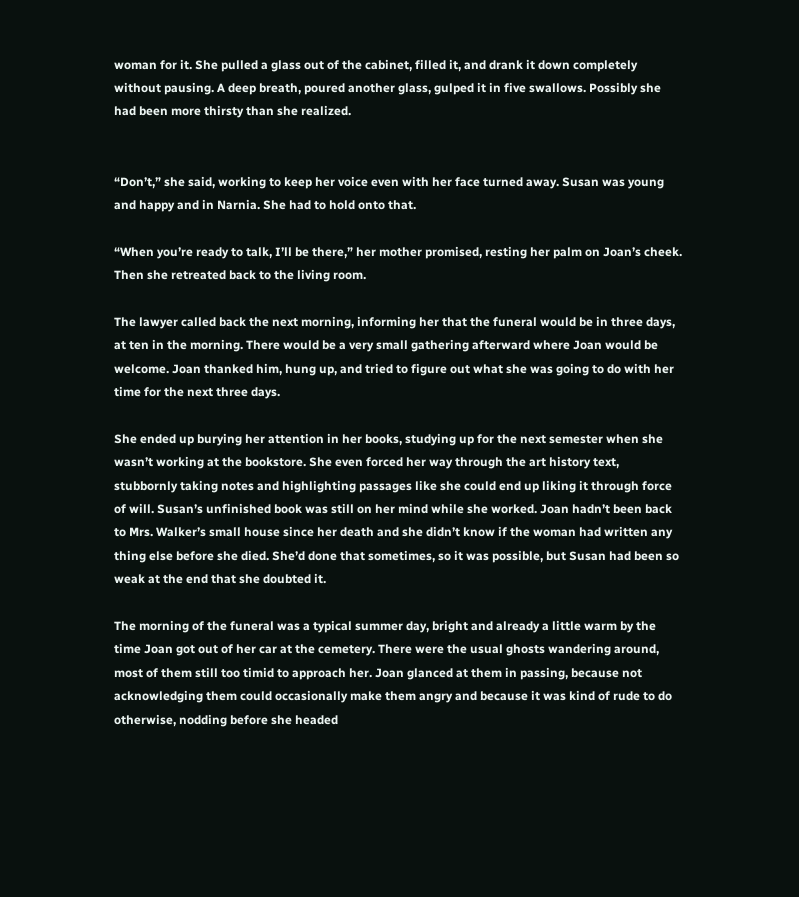woman for it. She pulled a glass out of the cabinet, filled it, and drank it down completely without pausing. A deep breath, poured another glass, gulped it in five swallows. Possibly she had been more thirsty than she realized.


“Don’t,” she said, working to keep her voice even with her face turned away. Susan was young and happy and in Narnia. She had to hold onto that.

“When you’re ready to talk, I’ll be there,” her mother promised, resting her palm on Joan’s cheek. Then she retreated back to the living room.

The lawyer called back the next morning, informing her that the funeral would be in three days, at ten in the morning. There would be a very small gathering afterward where Joan would be welcome. Joan thanked him, hung up, and tried to figure out what she was going to do with her time for the next three days.

She ended up burying her attention in her books, studying up for the next semester when she wasn’t working at the bookstore. She even forced her way through the art history text, stubbornly taking notes and highlighting passages like she could end up liking it through force of will. Susan’s unfinished book was still on her mind while she worked. Joan hadn’t been back to Mrs. Walker’s small house since her death and she didn’t know if the woman had written any thing else before she died. She’d done that sometimes, so it was possible, but Susan had been so weak at the end that she doubted it.

The morning of the funeral was a typical summer day, bright and already a little warm by the time Joan got out of her car at the cemetery. There were the usual ghosts wandering around, most of them still too timid to approach her. Joan glanced at them in passing, because not acknowledging them could occasionally make them angry and because it was kind of rude to do otherwise, nodding before she headed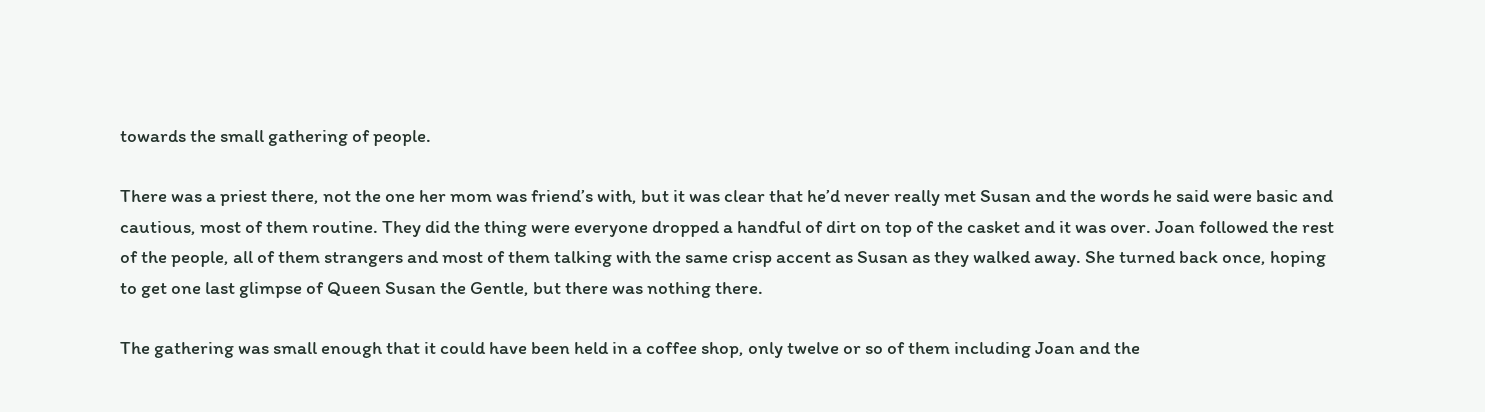towards the small gathering of people.

There was a priest there, not the one her mom was friend’s with, but it was clear that he’d never really met Susan and the words he said were basic and cautious, most of them routine. They did the thing were everyone dropped a handful of dirt on top of the casket and it was over. Joan followed the rest of the people, all of them strangers and most of them talking with the same crisp accent as Susan as they walked away. She turned back once, hoping to get one last glimpse of Queen Susan the Gentle, but there was nothing there.

The gathering was small enough that it could have been held in a coffee shop, only twelve or so of them including Joan and the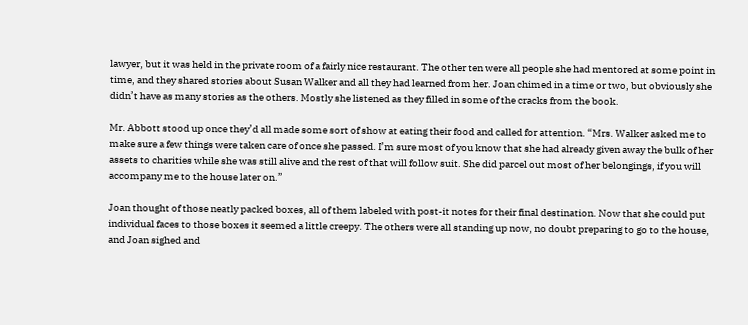lawyer, but it was held in the private room of a fairly nice restaurant. The other ten were all people she had mentored at some point in time, and they shared stories about Susan Walker and all they had learned from her. Joan chimed in a time or two, but obviously she didn’t have as many stories as the others. Mostly she listened as they filled in some of the cracks from the book.

Mr. Abbott stood up once they’d all made some sort of show at eating their food and called for attention. “Mrs. Walker asked me to make sure a few things were taken care of once she passed. I’m sure most of you know that she had already given away the bulk of her assets to charities while she was still alive and the rest of that will follow suit. She did parcel out most of her belongings, if you will accompany me to the house later on.”

Joan thought of those neatly packed boxes, all of them labeled with post-it notes for their final destination. Now that she could put individual faces to those boxes it seemed a little creepy. The others were all standing up now, no doubt preparing to go to the house, and Joan sighed and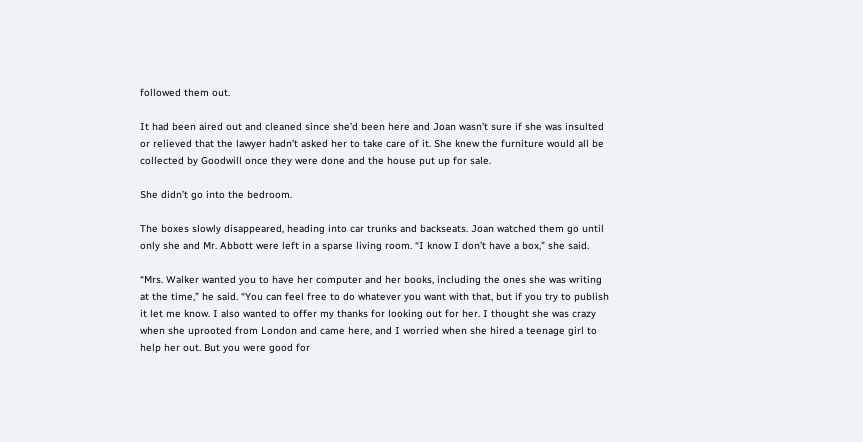followed them out.

It had been aired out and cleaned since she’d been here and Joan wasn’t sure if she was insulted or relieved that the lawyer hadn’t asked her to take care of it. She knew the furniture would all be collected by Goodwill once they were done and the house put up for sale.

She didn’t go into the bedroom.

The boxes slowly disappeared, heading into car trunks and backseats. Joan watched them go until only she and Mr. Abbott were left in a sparse living room. “I know I don’t have a box,” she said.

“Mrs. Walker wanted you to have her computer and her books, including the ones she was writing at the time,” he said. “You can feel free to do whatever you want with that, but if you try to publish it let me know. I also wanted to offer my thanks for looking out for her. I thought she was crazy when she uprooted from London and came here, and I worried when she hired a teenage girl to help her out. But you were good for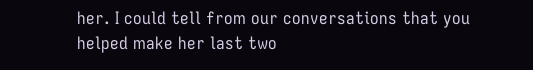her. I could tell from our conversations that you helped make her last two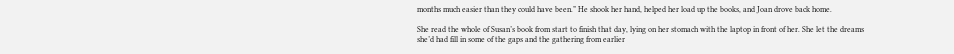months much easier than they could have been.” He shook her hand, helped her load up the books, and Joan drove back home.

She read the whole of Susan’s book from start to finish that day, lying on her stomach with the laptop in front of her. She let the dreams she’d had fill in some of the gaps and the gathering from earlier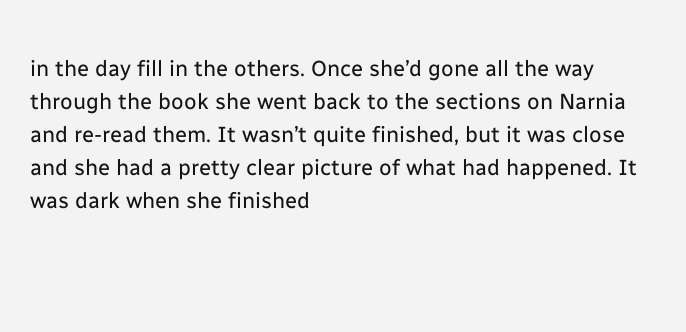in the day fill in the others. Once she’d gone all the way through the book she went back to the sections on Narnia and re-read them. It wasn’t quite finished, but it was close and she had a pretty clear picture of what had happened. It was dark when she finished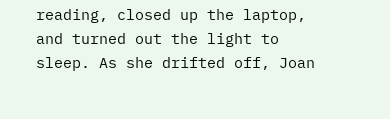reading, closed up the laptop, and turned out the light to sleep. As she drifted off, Joan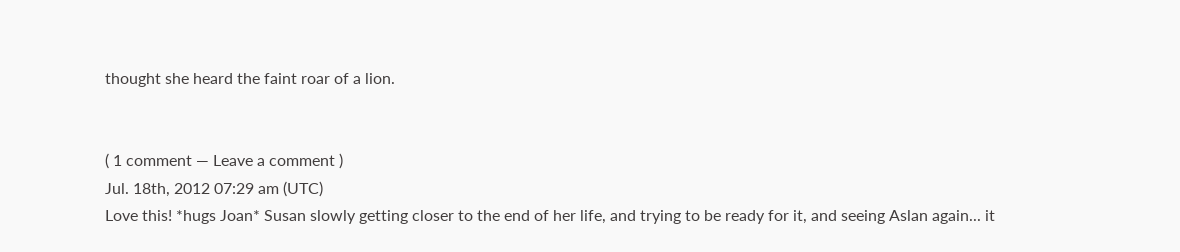thought she heard the faint roar of a lion.


( 1 comment — Leave a comment )
Jul. 18th, 2012 07:29 am (UTC)
Love this! *hugs Joan* Susan slowly getting closer to the end of her life, and trying to be ready for it, and seeing Aslan again... it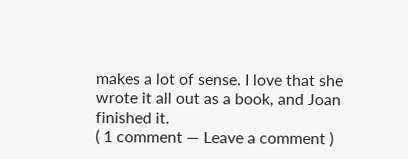makes a lot of sense. I love that she wrote it all out as a book, and Joan finished it.
( 1 comment — Leave a comment )